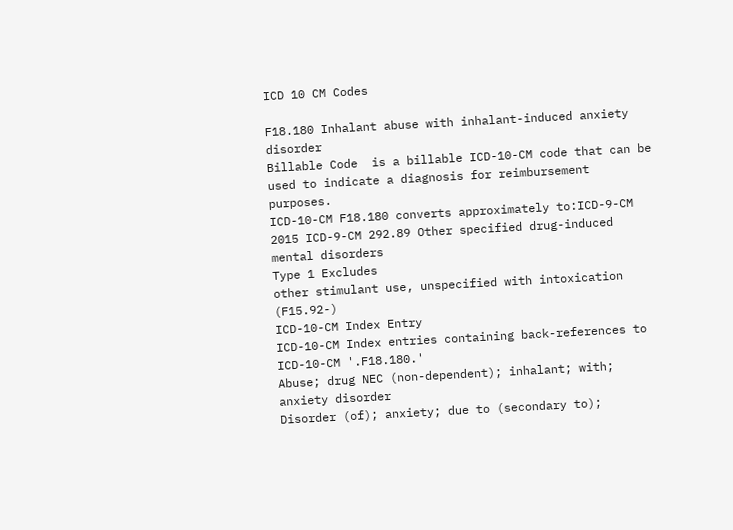ICD 10 CM Codes

F18.180 Inhalant abuse with inhalant-induced anxiety disorder
Billable Code  is a billable ICD-10-CM code that can be used to indicate a diagnosis for reimbursement purposes.
ICD-10-CM F18.180 converts approximately to:ICD-9-CM
2015 ICD-9-CM 292.89 Other specified drug-induced mental disorders
Type 1 Excludes
other stimulant use, unspecified with intoxication (F15.92-)
ICD-10-CM Index Entry
ICD-10-CM Index entries containing back-references to ICD-10-CM '.F18.180.'
Abuse; drug NEC (non-dependent); inhalant; with; anxiety disorder
Disorder (of); anxiety; due to (secondary to);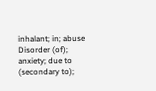inhalant; in; abuse
Disorder (of); anxiety; due to (secondary to);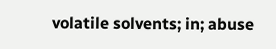volatile solvents; in; abuse